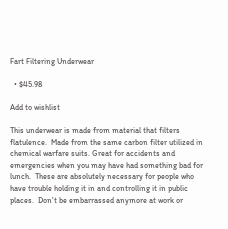Fart Filtering Underwear

  • $45.98

Add to wishlist

This underwear is made from material that filters flatulence.  Made from the same carbon filter utilized in chemical warfare suits. Great for accidents and emergencies when you may have had something bad for lunch.  These are absolutely necessary for people who have trouble holding it in and controlling it in public places.  Don't be embarrassed anymore at work or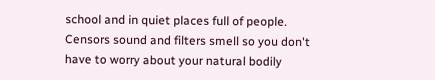school and in quiet places full of people.  Censors sound and filters smell so you don't have to worry about your natural bodily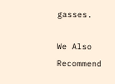gasses.

We Also Recommend